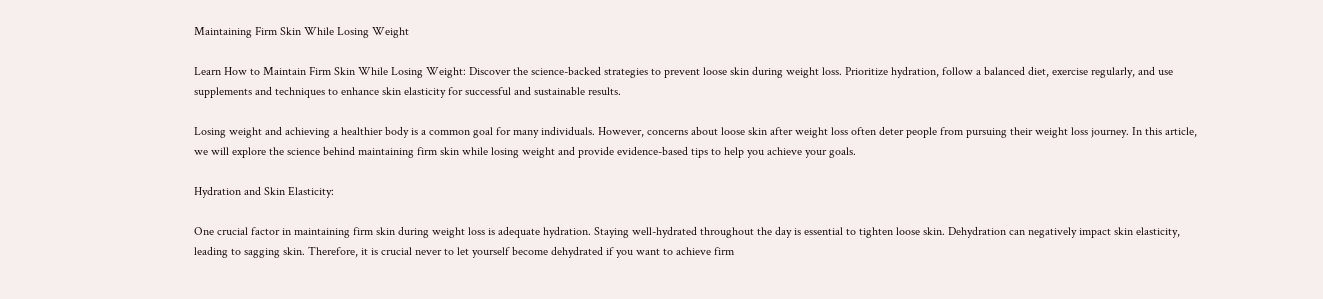Maintaining Firm Skin While Losing Weight

Learn How to Maintain Firm Skin While Losing Weight: Discover the science-backed strategies to prevent loose skin during weight loss. Prioritize hydration, follow a balanced diet, exercise regularly, and use supplements and techniques to enhance skin elasticity for successful and sustainable results.

Losing weight and achieving a healthier body is a common goal for many individuals. However, concerns about loose skin after weight loss often deter people from pursuing their weight loss journey. In this article, we will explore the science behind maintaining firm skin while losing weight and provide evidence-based tips to help you achieve your goals.

Hydration and Skin Elasticity:

One crucial factor in maintaining firm skin during weight loss is adequate hydration. Staying well-hydrated throughout the day is essential to tighten loose skin. Dehydration can negatively impact skin elasticity, leading to sagging skin. Therefore, it is crucial never to let yourself become dehydrated if you want to achieve firm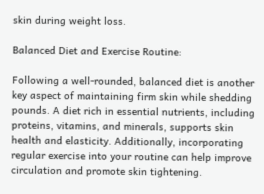skin during weight loss.

Balanced Diet and Exercise Routine:

Following a well-rounded, balanced diet is another key aspect of maintaining firm skin while shedding pounds. A diet rich in essential nutrients, including proteins, vitamins, and minerals, supports skin health and elasticity. Additionally, incorporating regular exercise into your routine can help improve circulation and promote skin tightening.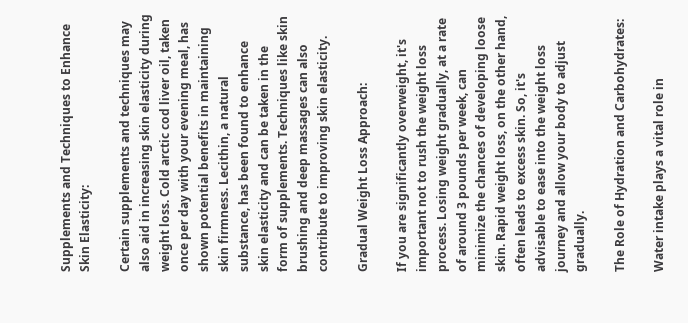Supplements and Techniques to Enhance Skin Elasticity:

Certain supplements and techniques may also aid in increasing skin elasticity during weight loss. Cold arctic cod liver oil, taken once per day with your evening meal, has shown potential benefits in maintaining skin firmness. Lecithin, a natural substance, has been found to enhance skin elasticity and can be taken in the form of supplements. Techniques like skin brushing and deep massages can also contribute to improving skin elasticity.

Gradual Weight Loss Approach:

If you are significantly overweight, it's important not to rush the weight loss process. Losing weight gradually, at a rate of around 3 pounds per week, can minimize the chances of developing loose skin. Rapid weight loss, on the other hand, often leads to excess skin. So, it's advisable to ease into the weight loss journey and allow your body to adjust gradually.

The Role of Hydration and Carbohydrates:

Water intake plays a vital role in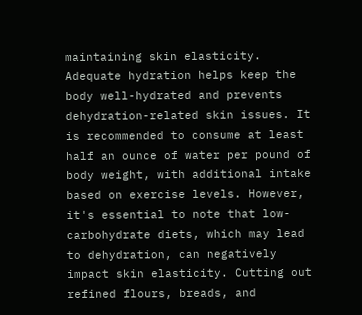maintaining skin elasticity. Adequate hydration helps keep the body well-hydrated and prevents dehydration-related skin issues. It is recommended to consume at least half an ounce of water per pound of body weight, with additional intake based on exercise levels. However, it's essential to note that low-carbohydrate diets, which may lead to dehydration, can negatively impact skin elasticity. Cutting out refined flours, breads, and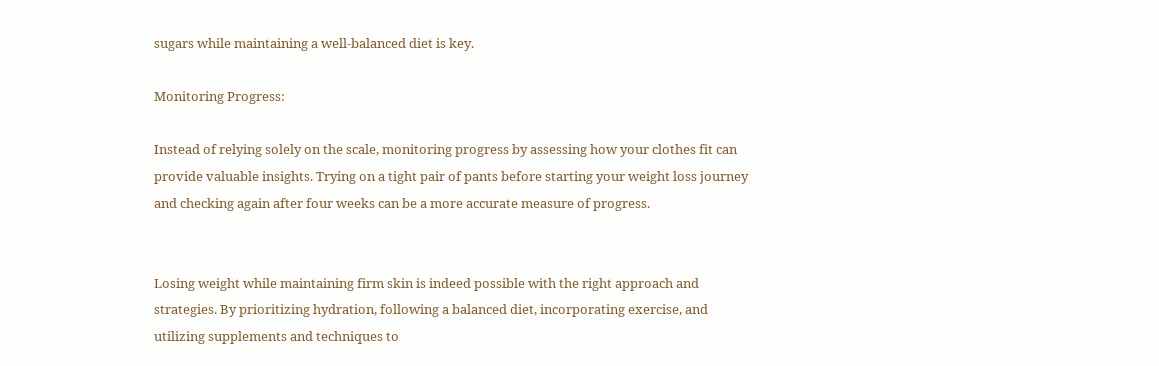sugars while maintaining a well-balanced diet is key.

Monitoring Progress:

Instead of relying solely on the scale, monitoring progress by assessing how your clothes fit can provide valuable insights. Trying on a tight pair of pants before starting your weight loss journey and checking again after four weeks can be a more accurate measure of progress.


Losing weight while maintaining firm skin is indeed possible with the right approach and strategies. By prioritizing hydration, following a balanced diet, incorporating exercise, and utilizing supplements and techniques to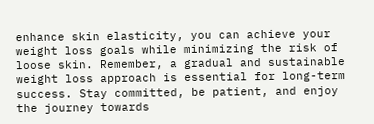enhance skin elasticity, you can achieve your weight loss goals while minimizing the risk of loose skin. Remember, a gradual and sustainable weight loss approach is essential for long-term success. Stay committed, be patient, and enjoy the journey towards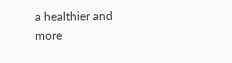a healthier and more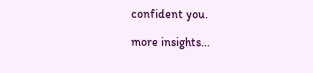confident you.

more insights...